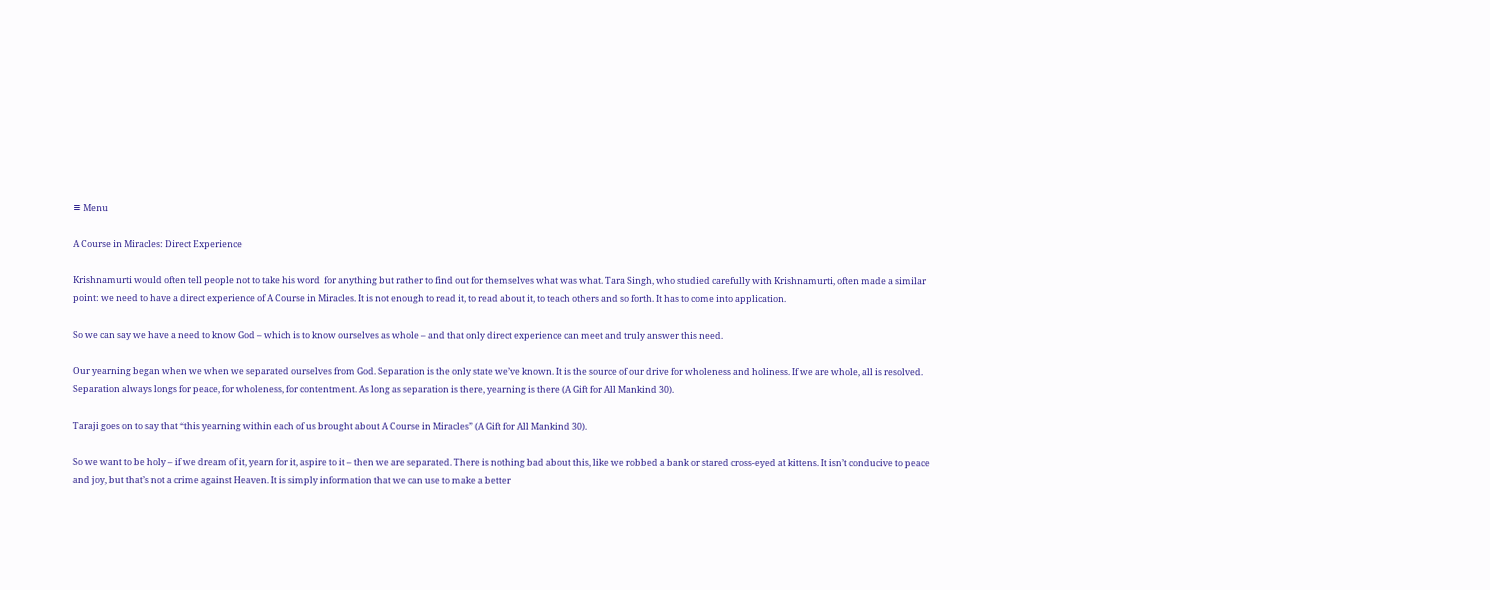≡ Menu

A Course in Miracles: Direct Experience

Krishnamurti would often tell people not to take his word  for anything but rather to find out for themselves what was what. Tara Singh, who studied carefully with Krishnamurti, often made a similar point: we need to have a direct experience of A Course in Miracles. It is not enough to read it, to read about it, to teach others and so forth. It has to come into application.

So we can say we have a need to know God – which is to know ourselves as whole – and that only direct experience can meet and truly answer this need.

Our yearning began when we when we separated ourselves from God. Separation is the only state we’ve known. It is the source of our drive for wholeness and holiness. If we are whole, all is resolved. Separation always longs for peace, for wholeness, for contentment. As long as separation is there, yearning is there (A Gift for All Mankind 30).

Taraji goes on to say that “this yearning within each of us brought about A Course in Miracles” (A Gift for All Mankind 30).

So we want to be holy – if we dream of it, yearn for it, aspire to it – then we are separated. There is nothing bad about this, like we robbed a bank or stared cross-eyed at kittens. It isn’t conducive to peace and joy, but that’s not a crime against Heaven. It is simply information that we can use to make a better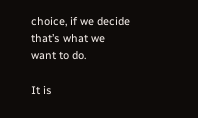choice, if we decide that’s what we want to do.

It is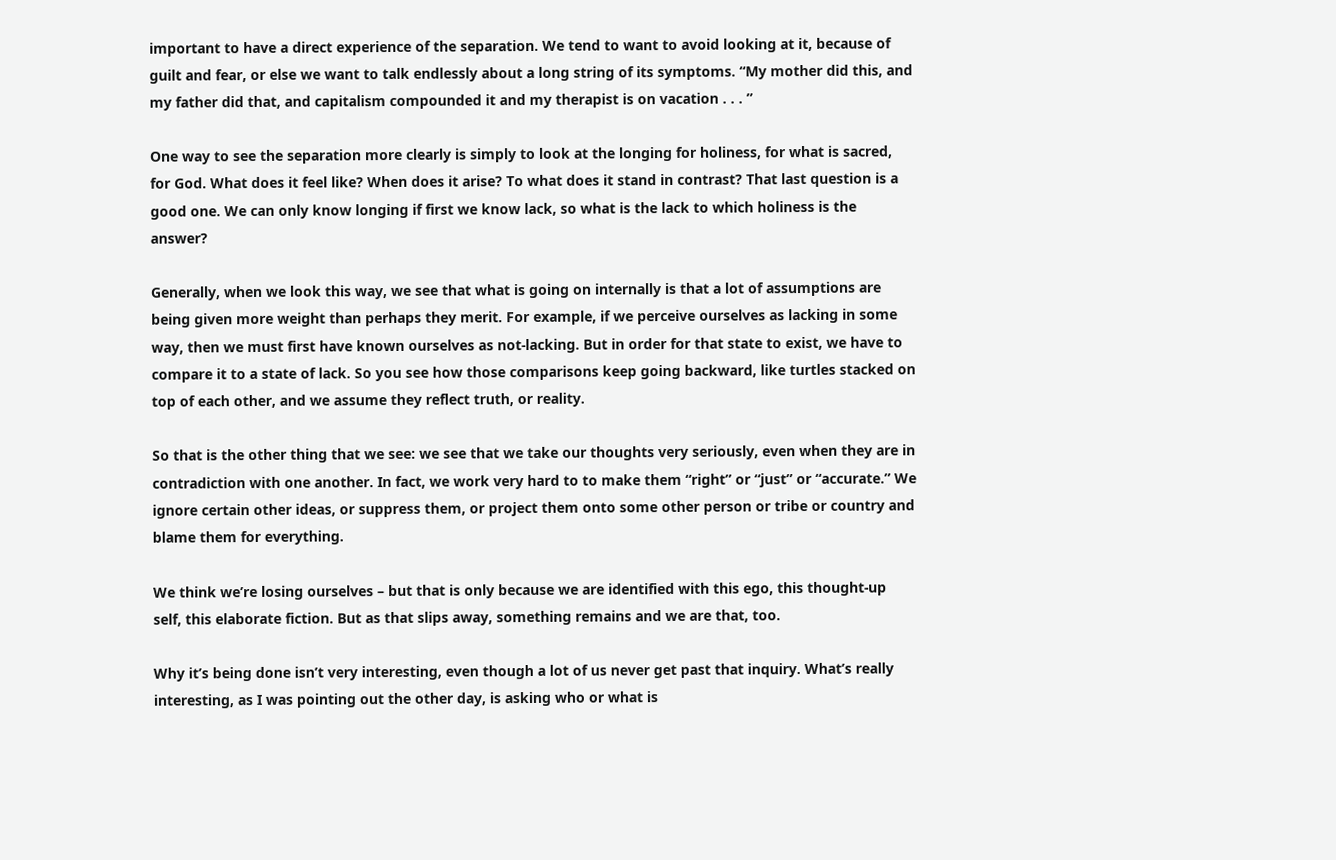important to have a direct experience of the separation. We tend to want to avoid looking at it, because of guilt and fear, or else we want to talk endlessly about a long string of its symptoms. “My mother did this, and my father did that, and capitalism compounded it and my therapist is on vacation . . . ”

One way to see the separation more clearly is simply to look at the longing for holiness, for what is sacred, for God. What does it feel like? When does it arise? To what does it stand in contrast? That last question is a good one. We can only know longing if first we know lack, so what is the lack to which holiness is the answer?

Generally, when we look this way, we see that what is going on internally is that a lot of assumptions are being given more weight than perhaps they merit. For example, if we perceive ourselves as lacking in some way, then we must first have known ourselves as not-lacking. But in order for that state to exist, we have to compare it to a state of lack. So you see how those comparisons keep going backward, like turtles stacked on top of each other, and we assume they reflect truth, or reality.

So that is the other thing that we see: we see that we take our thoughts very seriously, even when they are in contradiction with one another. In fact, we work very hard to to make them “right” or “just” or “accurate.” We ignore certain other ideas, or suppress them, or project them onto some other person or tribe or country and blame them for everything.

We think we’re losing ourselves – but that is only because we are identified with this ego, this thought-up self, this elaborate fiction. But as that slips away, something remains and we are that, too.

Why it’s being done isn’t very interesting, even though a lot of us never get past that inquiry. What’s really interesting, as I was pointing out the other day, is asking who or what is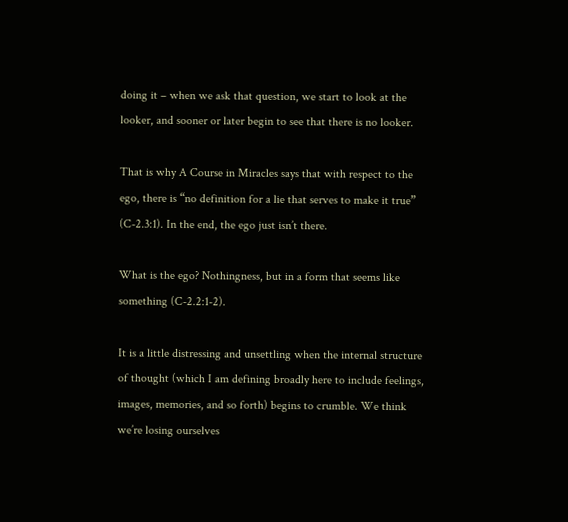doing it – when we ask that question, we start to look at the looker, and sooner or later begin to see that there is no looker.

That is why A Course in Miracles says that with respect to the ego, there is “no definition for a lie that serves to make it true” (C-2.3:1). In the end, the ego just isn’t there.

What is the ego? Nothingness, but in a form that seems like something (C-2.2:1-2).

It is a little distressing and unsettling when the internal structure of thought (which I am defining broadly here to include feelings, images, memories, and so forth) begins to crumble. We think we’re losing ourselves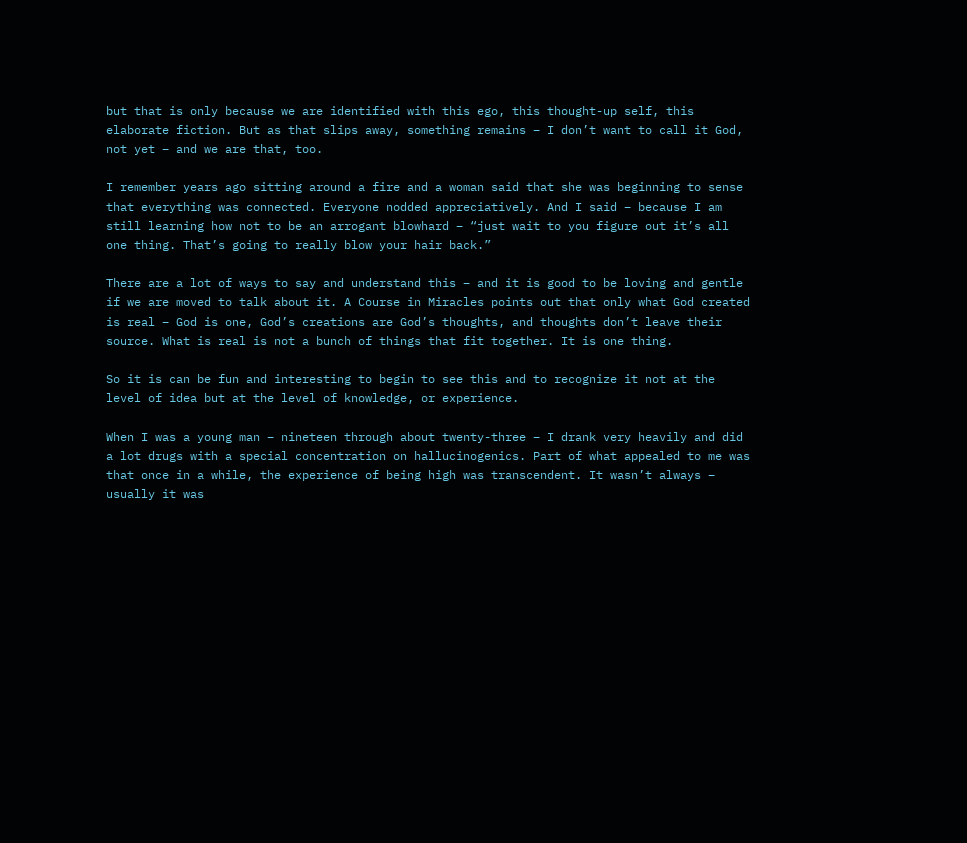but that is only because we are identified with this ego, this thought-up self, this elaborate fiction. But as that slips away, something remains – I don’t want to call it God, not yet – and we are that, too.

I remember years ago sitting around a fire and a woman said that she was beginning to sense that everything was connected. Everyone nodded appreciatively. And I said – because I am still learning how not to be an arrogant blowhard – “just wait to you figure out it’s all one thing. That’s going to really blow your hair back.”

There are a lot of ways to say and understand this – and it is good to be loving and gentle if we are moved to talk about it. A Course in Miracles points out that only what God created is real – God is one, God’s creations are God’s thoughts, and thoughts don’t leave their source. What is real is not a bunch of things that fit together. It is one thing.

So it is can be fun and interesting to begin to see this and to recognize it not at the level of idea but at the level of knowledge, or experience.

When I was a young man – nineteen through about twenty-three – I drank very heavily and did a lot drugs with a special concentration on hallucinogenics. Part of what appealed to me was that once in a while, the experience of being high was transcendent. It wasn’t always – usually it was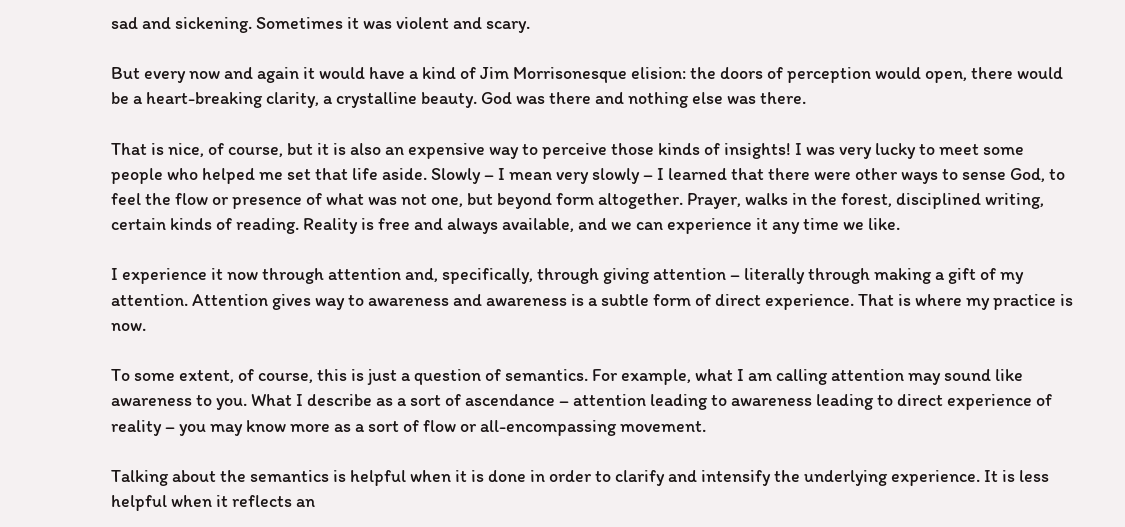sad and sickening. Sometimes it was violent and scary.

But every now and again it would have a kind of Jim Morrisonesque elision: the doors of perception would open, there would be a heart-breaking clarity, a crystalline beauty. God was there and nothing else was there.

That is nice, of course, but it is also an expensive way to perceive those kinds of insights! I was very lucky to meet some people who helped me set that life aside. Slowly – I mean very slowly – I learned that there were other ways to sense God, to feel the flow or presence of what was not one, but beyond form altogether. Prayer, walks in the forest, disciplined writing, certain kinds of reading. Reality is free and always available, and we can experience it any time we like.

I experience it now through attention and, specifically, through giving attention – literally through making a gift of my attention. Attention gives way to awareness and awareness is a subtle form of direct experience. That is where my practice is now.

To some extent, of course, this is just a question of semantics. For example, what I am calling attention may sound like awareness to you. What I describe as a sort of ascendance – attention leading to awareness leading to direct experience of reality – you may know more as a sort of flow or all-encompassing movement.

Talking about the semantics is helpful when it is done in order to clarify and intensify the underlying experience. It is less helpful when it reflects an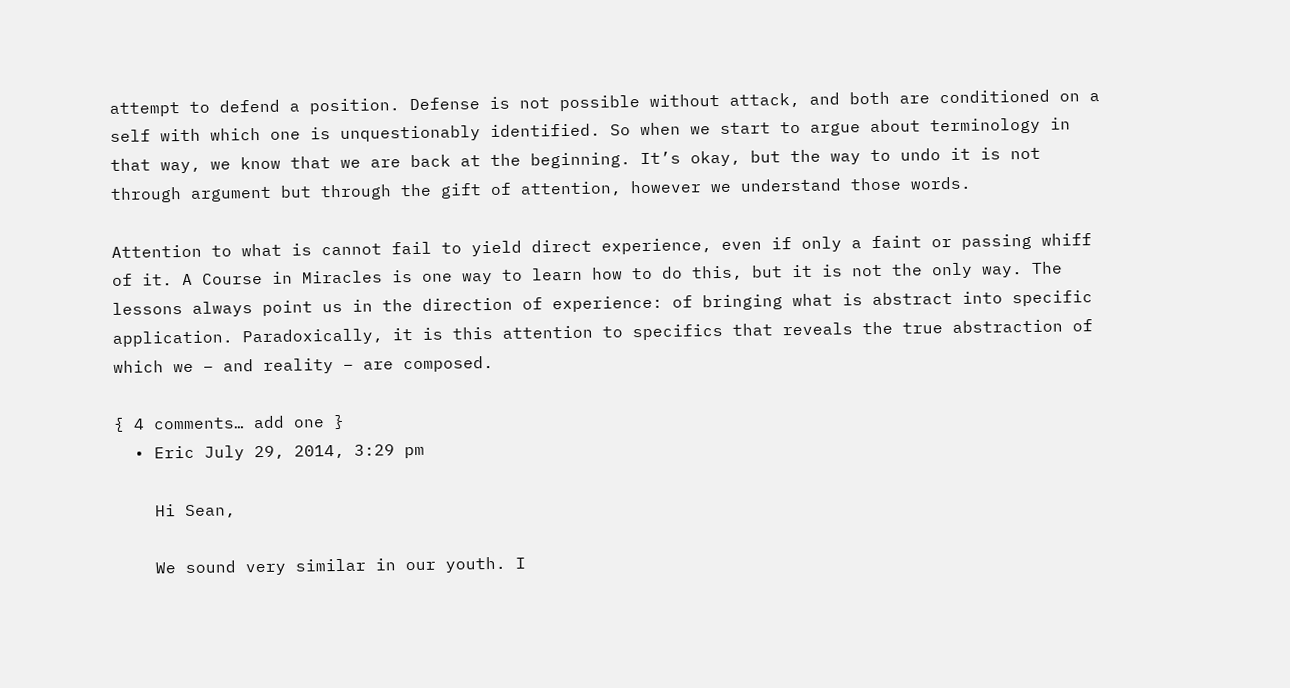attempt to defend a position. Defense is not possible without attack, and both are conditioned on a self with which one is unquestionably identified. So when we start to argue about terminology in that way, we know that we are back at the beginning. It’s okay, but the way to undo it is not through argument but through the gift of attention, however we understand those words.

Attention to what is cannot fail to yield direct experience, even if only a faint or passing whiff of it. A Course in Miracles is one way to learn how to do this, but it is not the only way. The lessons always point us in the direction of experience: of bringing what is abstract into specific application. Paradoxically, it is this attention to specifics that reveals the true abstraction of which we – and reality – are composed.

{ 4 comments… add one }
  • Eric July 29, 2014, 3:29 pm

    Hi Sean,

    We sound very similar in our youth. I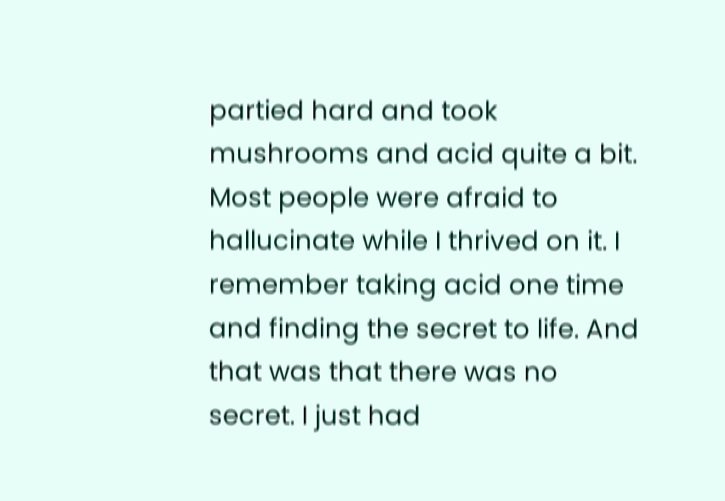partied hard and took mushrooms and acid quite a bit. Most people were afraid to hallucinate while I thrived on it. I remember taking acid one time and finding the secret to life. And that was that there was no secret. I just had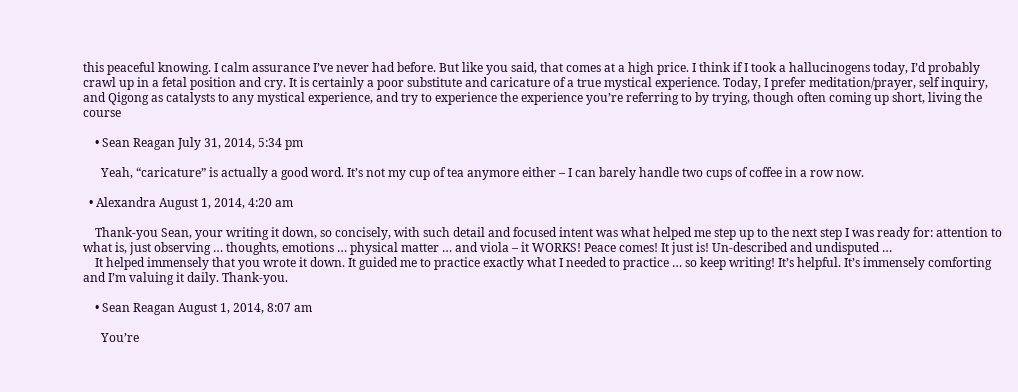this peaceful knowing. I calm assurance I’ve never had before. But like you said, that comes at a high price. I think if I took a hallucinogens today, I’d probably crawl up in a fetal position and cry. It is certainly a poor substitute and caricature of a true mystical experience. Today, I prefer meditation/prayer, self inquiry, and Qigong as catalysts to any mystical experience, and try to experience the experience you’re referring to by trying, though often coming up short, living the course

    • Sean Reagan July 31, 2014, 5:34 pm

      Yeah, “caricature” is actually a good word. It’s not my cup of tea anymore either – I can barely handle two cups of coffee in a row now.

  • Alexandra August 1, 2014, 4:20 am

    Thank-you Sean, your writing it down, so concisely, with such detail and focused intent was what helped me step up to the next step I was ready for: attention to what is, just observing … thoughts, emotions … physical matter … and viola – it WORKS! Peace comes! It just is! Un-described and undisputed …
    It helped immensely that you wrote it down. It guided me to practice exactly what I needed to practice … so keep writing! It’s helpful. It’s immensely comforting and I’m valuing it daily. Thank-you.

    • Sean Reagan August 1, 2014, 8:07 am

      You’re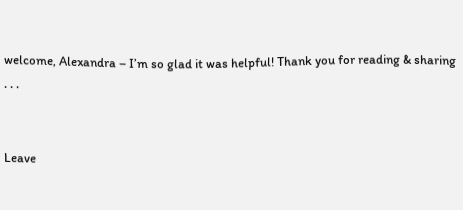welcome, Alexandra – I’m so glad it was helpful! Thank you for reading & sharing . . .


Leave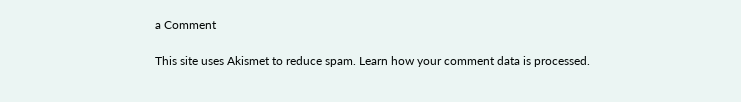a Comment

This site uses Akismet to reduce spam. Learn how your comment data is processed.